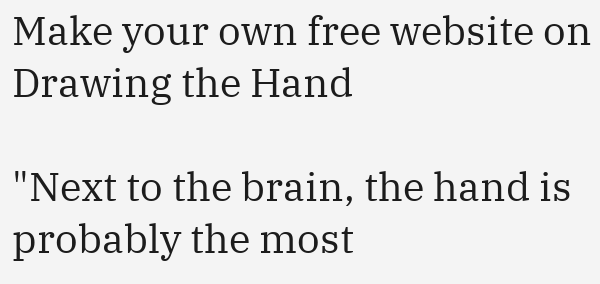Make your own free website on
Drawing the Hand

"Next to the brain, the hand is probably the most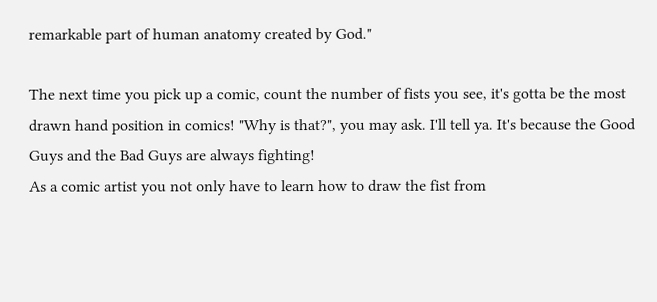remarkable part of human anatomy created by God."

The next time you pick up a comic, count the number of fists you see, it's gotta be the most drawn hand position in comics! "Why is that?", you may ask. I'll tell ya. It's because the Good Guys and the Bad Guys are always fighting!
As a comic artist you not only have to learn how to draw the fist from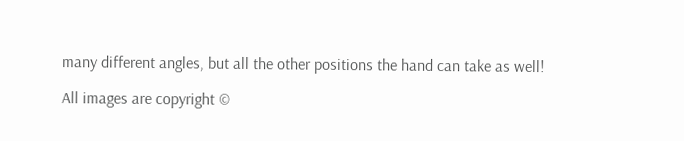many different angles, but all the other positions the hand can take as well!

All images are copyright ©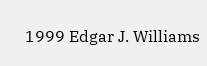1999 Edgar J. Williams